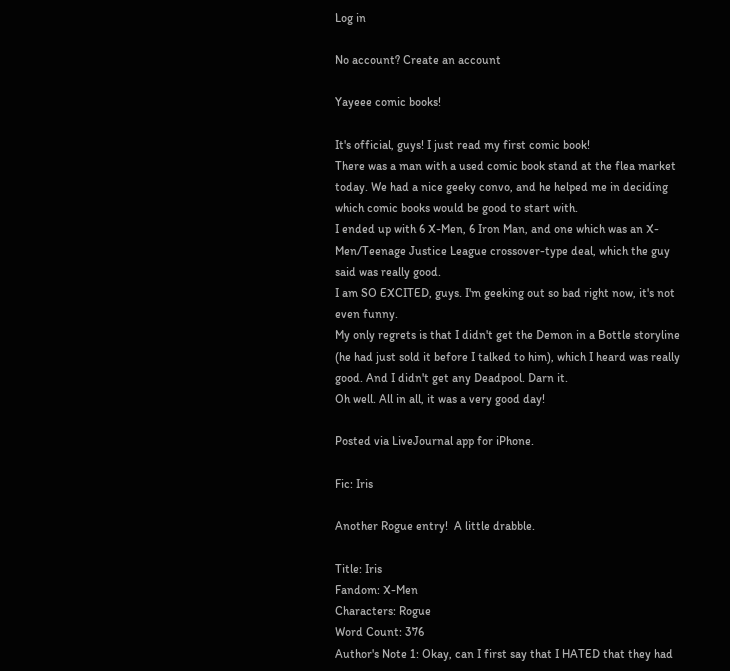Log in

No account? Create an account

Yayeee comic books!

It's official, guys! I just read my first comic book!
There was a man with a used comic book stand at the flea market today. We had a nice geeky convo, and he helped me in deciding which comic books would be good to start with.
I ended up with 6 X-Men, 6 Iron Man, and one which was an X-Men/Teenage Justice League crossover-type deal, which the guy said was really good.
I am SO EXCITED, guys. I'm geeking out so bad right now, it's not even funny.
My only regrets is that I didn't get the Demon in a Bottle storyline (he had just sold it before I talked to him), which I heard was really good. And I didn't get any Deadpool. Darn it.
Oh well. All in all, it was a very good day!

Posted via LiveJournal app for iPhone.

Fic: Iris

Another Rogue entry!  A little drabble.

Title: Iris
Fandom: X-Men
Characters: Rogue
Word Count: 376
Author's Note 1: Okay, can I first say that I HATED that they had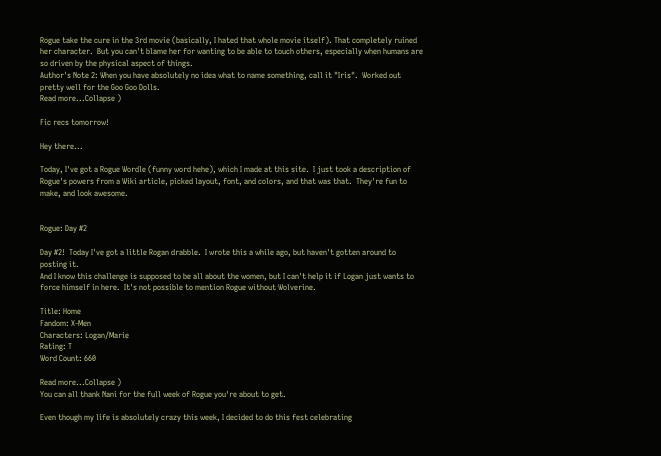Rogue take the cure in the 3rd movie (basically, I hated that whole movie itself). That completely ruined her character.  But you can't blame her for wanting to be able to touch others, especially when humans are so driven by the physical aspect of things.
Author's Note 2: When you have absolutely no idea what to name something, call it "Iris".  Worked out pretty well for the Goo Goo Dolls.
Read more...Collapse )

Fic recs tomorrow!

Hey there...

Today, I've got a Rogue Wordle (funny word hehe), which I made at this site.  I just took a description of Rogue's powers from a Wiki article, picked layout, font, and colors, and that was that.  They're fun to make, and look awesome.


Rogue: Day #2

Day #2!  Today I've got a little Rogan drabble.  I wrote this a while ago, but haven't gotten around to posting it.
And I know this challenge is supposed to be all about the women, but I can't help it if Logan just wants to force himself in here.  It's not possible to mention Rogue without Wolverine.

Title: Home
Fandom: X-Men
Characters: Logan/Marie
Rating: T
Word Count: 660

Read more...Collapse )
You can all thank Nani for the full week of Rogue you're about to get.

Even though my life is absolutely crazy this week, I decided to do this fest celebrating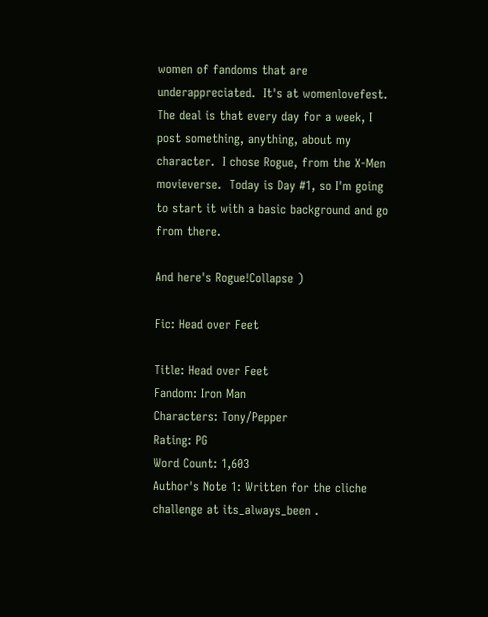women of fandoms that are underappreciated.  It's at womenlovefest. The deal is that every day for a week, I post something, anything, about my character.  I chose Rogue, from the X-Men movieverse.  Today is Day #1, so I'm going to start it with a basic background and go from there.

And here's Rogue!Collapse )

Fic: Head over Feet

Title: Head over Feet
Fandom: Iron Man
Characters: Tony/Pepper
Rating: PG
Word Count: 1,603
Author's Note 1: Written for the cliche challenge at its_always_been .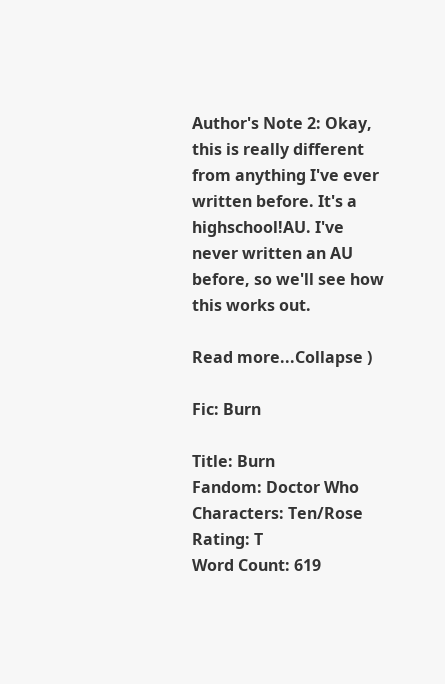Author's Note 2: Okay, this is really different from anything I've ever written before. It's a highschool!AU. I've never written an AU before, so we'll see how this works out.

Read more...Collapse )

Fic: Burn

Title: Burn
Fandom: Doctor Who
Characters: Ten/Rose
Rating: T
Word Count: 619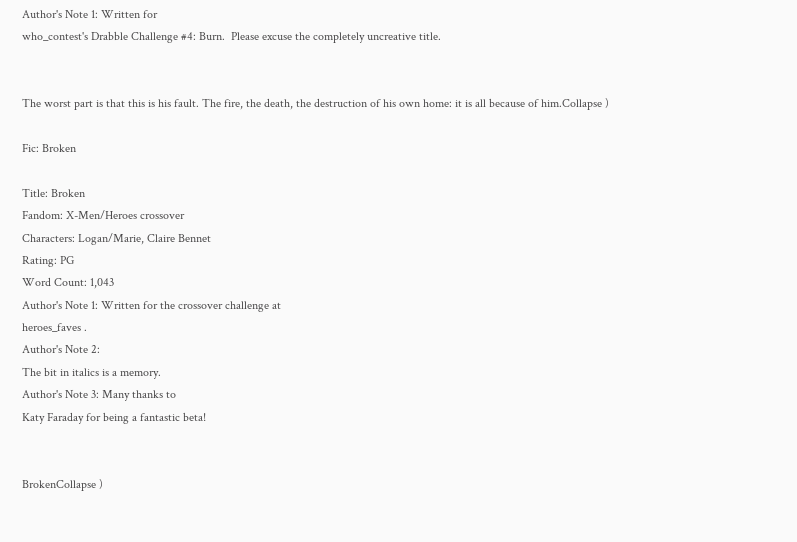Author's Note 1: Written for
who_contest's Drabble Challenge #4: Burn.  Please excuse the completely uncreative title.


The worst part is that this is his fault. The fire, the death, the destruction of his own home: it is all because of him.Collapse )

Fic: Broken

Title: Broken
Fandom: X-Men/Heroes crossover
Characters: Logan/Marie, Claire Bennet
Rating: PG
Word Count: 1,043
Author's Note 1: Written for the crossover challenge at
heroes_faves .
Author's Note 2:
The bit in italics is a memory.
Author's Note 3: Many thanks to
Katy Faraday for being a fantastic beta!


BrokenCollapse )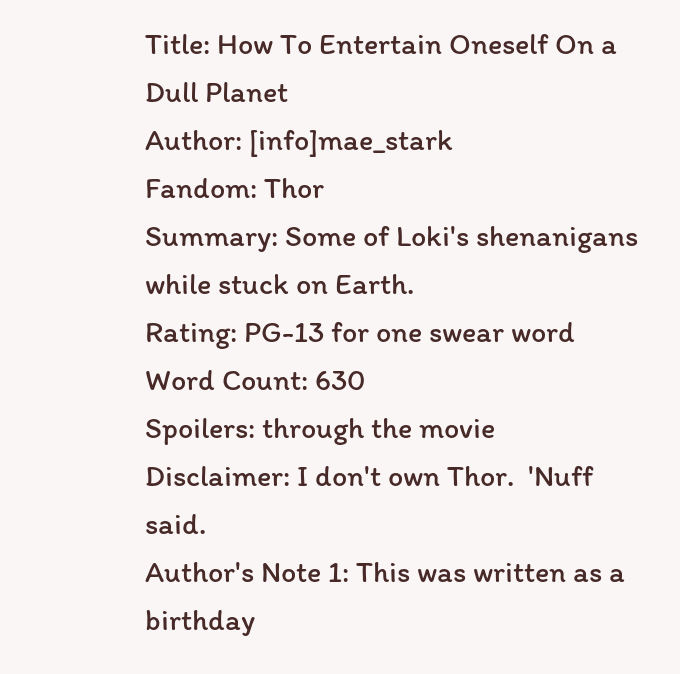Title: How To Entertain Oneself On a Dull Planet
Author: [info]mae_stark
Fandom: Thor
Summary: Some of Loki's shenanigans while stuck on Earth.
Rating: PG-13 for one swear word
Word Count: 630
Spoilers: through the movie
Disclaimer: I don't own Thor.  'Nuff said.
Author's Note 1: This was written as a birthday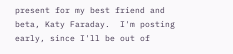present for my best friend and beta, Katy Faraday.  I'm posting early, since I'll be out of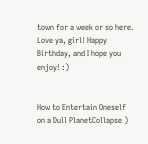town for a week or so here.  Love ya, girl! Happy Birthday, and I hope you enjoy! :)


How to Entertain Oneself on a Dull PlanetCollapse )